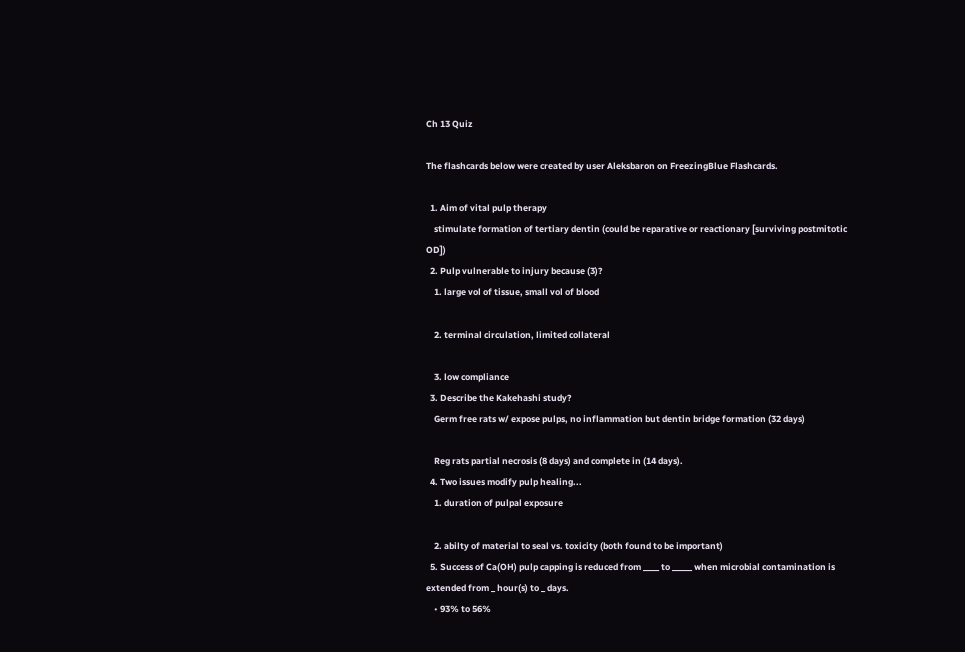Ch 13 Quiz

The flashcards below were created by user Aleksbaron on FreezingBlue Flashcards.

  1. Aim of vital pulp therapy
    stimulate formation of tertiary dentin (could be reparative or reactionary [surviving postmitotic OD])
  2. Pulp vulnerable to injury because (3)?
    1. large vol of tissue, small vol of blood

    2. terminal circulation, limited collateral

    3. low compliance
  3. Describe the Kakehashi study?
    Germ free rats w/ expose pulps, no inflammation but dentin bridge formation (32 days)

    Reg rats partial necrosis (8 days) and complete in (14 days).
  4. Two issues modify pulp healing...
    1. duration of pulpal exposure

    2. abilty of material to seal vs. toxicity (both found to be important)
  5. Success of Ca(OH) pulp capping is reduced from ____ to _____ when microbial contamination is extended from _ hour(s) to _ days.
    • 93% to 56%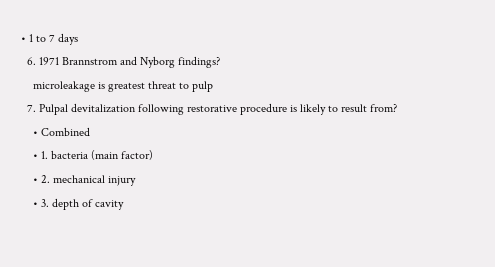• 1 to 7 days
  6. 1971 Brannstrom and Nyborg findings?
    microleakage is greatest threat to pulp
  7. Pulpal devitalization following restorative procedure is likely to result from?
    • Combined
    • 1. bacteria (main factor)
    • 2. mechanical injury
    • 3. depth of cavity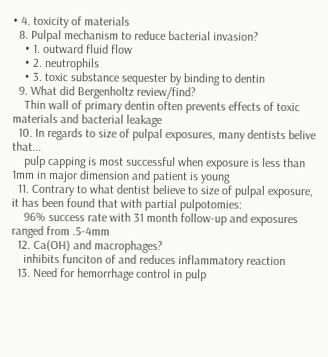• 4. toxicity of materials
  8. Pulpal mechanism to reduce bacterial invasion?
    • 1. outward fluid flow
    • 2. neutrophils
    • 3. toxic substance sequester by binding to dentin
  9. What did Bergenholtz review/find?
    Thin wall of primary dentin often prevents effects of toxic materials and bacterial leakage
  10. In regards to size of pulpal exposures, many dentists belive that...
    pulp capping is most successful when exposure is less than 1mm in major dimension and patient is young
  11. Contrary to what dentist believe to size of pulpal exposure, it has been found that with partial pulpotomies:
    96% success rate with 31 month follow-up and exposures ranged from .5-4mm
  12. Ca(OH) and macrophages?
    inhibits funciton of and reduces inflammatory reaction
  13. Need for hemorrhage control in pulp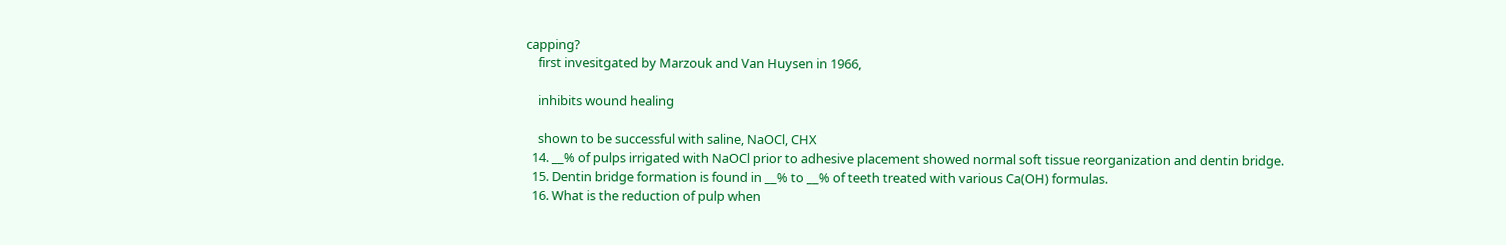capping?
    first invesitgated by Marzouk and Van Huysen in 1966,

    inhibits wound healing

    shown to be successful with saline, NaOCl, CHX
  14. __% of pulps irrigated with NaOCl prior to adhesive placement showed normal soft tissue reorganization and dentin bridge.
  15. Dentin bridge formation is found in __% to __% of teeth treated with various Ca(OH) formulas.
  16. What is the reduction of pulp when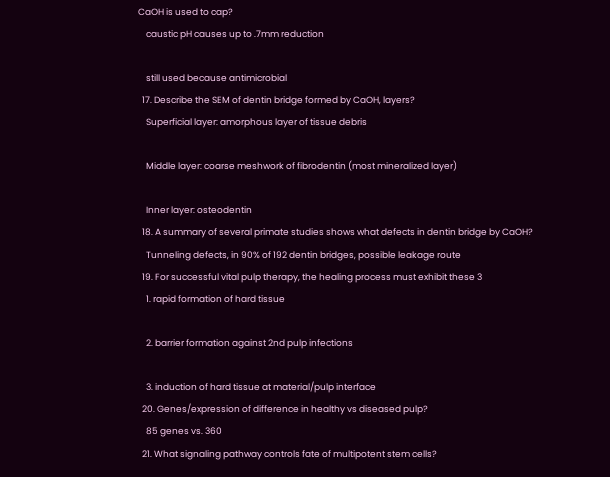CaOH is used to cap?
    caustic pH causes up to .7mm reduction

    still used because antimicrobial
  17. Describe the SEM of dentin bridge formed by CaOH, layers?
    Superficial layer: amorphous layer of tissue debris

    Middle layer: coarse meshwork of fibrodentin (most mineralized layer)

    Inner layer: osteodentin
  18. A summary of several primate studies shows what defects in dentin bridge by CaOH?
    Tunneling defects, in 90% of 192 dentin bridges, possible leakage route
  19. For successful vital pulp therapy, the healing process must exhibit these 3
    1. rapid formation of hard tissue

    2. barrier formation against 2nd pulp infections

    3. induction of hard tissue at material/pulp interface
  20. Genes/expression of difference in healthy vs diseased pulp?
    85 genes vs. 360
  21. What signaling pathway controls fate of multipotent stem cells?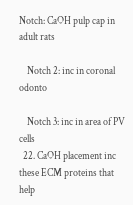Notch: CaOH pulp cap in adult rats

    Notch 2: inc in coronal odonto

    Notch 3: inc in area of PV cells
  22. CaOH placement inc these ECM proteins that help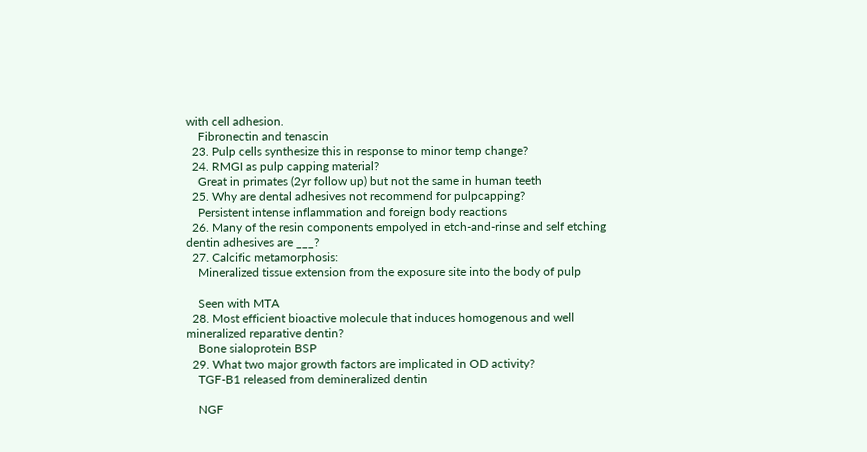with cell adhesion.
    Fibronectin and tenascin
  23. Pulp cells synthesize this in response to minor temp change?
  24. RMGI as pulp capping material?
    Great in primates (2yr follow up) but not the same in human teeth
  25. Why are dental adhesives not recommend for pulpcapping?
    Persistent intense inflammation and foreign body reactions
  26. Many of the resin components empolyed in etch-and-rinse and self etching dentin adhesives are ___?
  27. Calcific metamorphosis:
    Mineralized tissue extension from the exposure site into the body of pulp

    Seen with MTA
  28. Most efficient bioactive molecule that induces homogenous and well mineralized reparative dentin?
    Bone sialoprotein BSP
  29. What two major growth factors are implicated in OD activity?
    TGF-B1 released from demineralized dentin

    NGF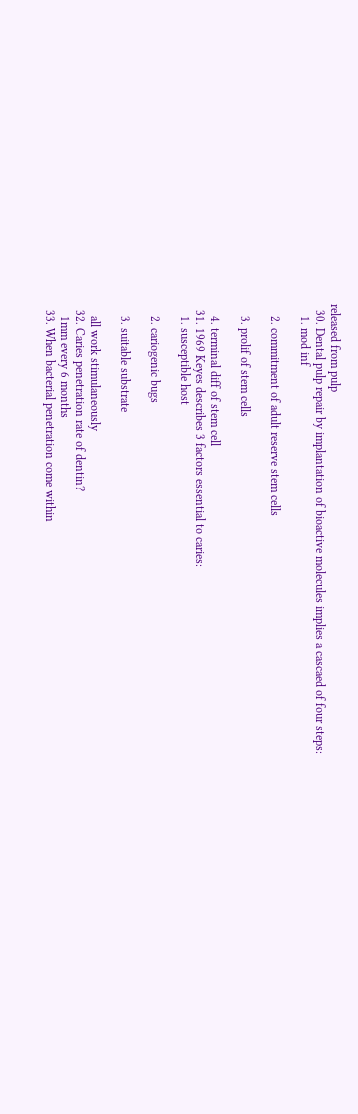released from pulp
  30. Dental pulp repair by implantation of bioactive molecules implies a cascaed of four steps:
    1. mod inf

    2. commitment of adult reserve stem cells

    3. prolif of stem cells

    4. terminal diff of stem cell
  31. 1969 Keyes describes 3 factors essential to caries:
    1. susceptible host

    2. cariogenic bugs

    3. suitable substrate

    all work stimulaneously
  32. Caries penetration rate of dentin?
    1mm every 6 months
  33. When bacterial penetration come within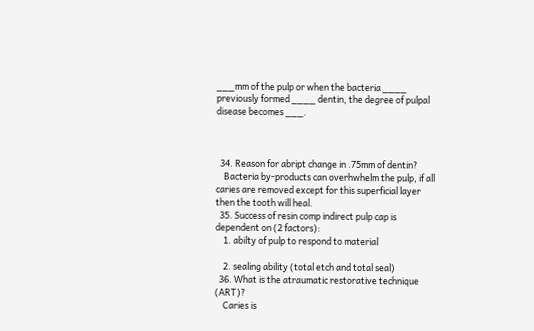___mm of the pulp or when the bacteria ____ previously formed ____ dentin, the degree of pulpal disease becomes ___.



  34. Reason for abript change in .75mm of dentin?
    Bacteria by-products can overhwhelm the pulp, if all caries are removed except for this superficial layer then the tooth will heal.
  35. Success of resin comp indirect pulp cap is dependent on (2 factors):
    1. abilty of pulp to respond to material

    2. sealing ability (total etch and total seal)
  36. What is the atraumatic restorative technique (ART)?
    Caries is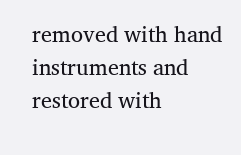removed with hand instruments and restored with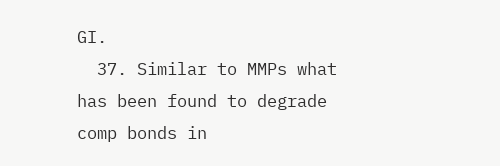GI.
  37. Similar to MMPs what has been found to degrade comp bonds in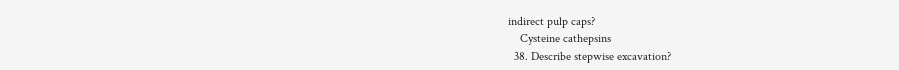indirect pulp caps?
    Cysteine cathepsins
  38. Describe stepwise excavation?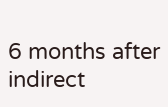6 months after indirect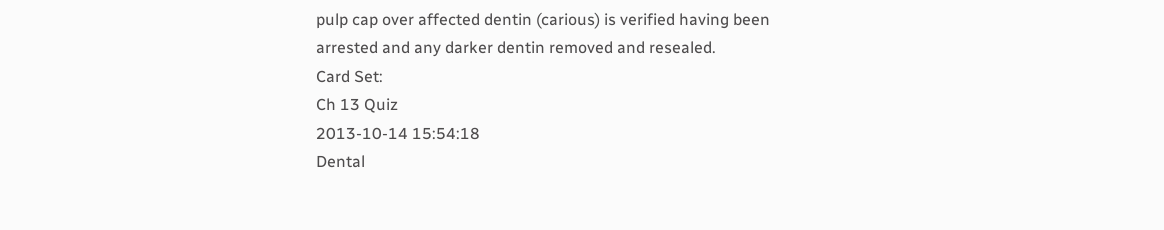pulp cap over affected dentin (carious) is verified having been arrested and any darker dentin removed and resealed.
Card Set:
Ch 13 Quiz
2013-10-14 15:54:18
Dental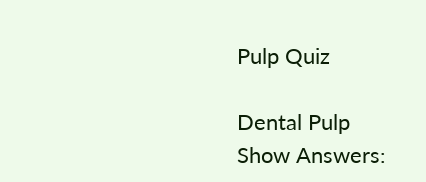Pulp Quiz

Dental Pulp
Show Answers: